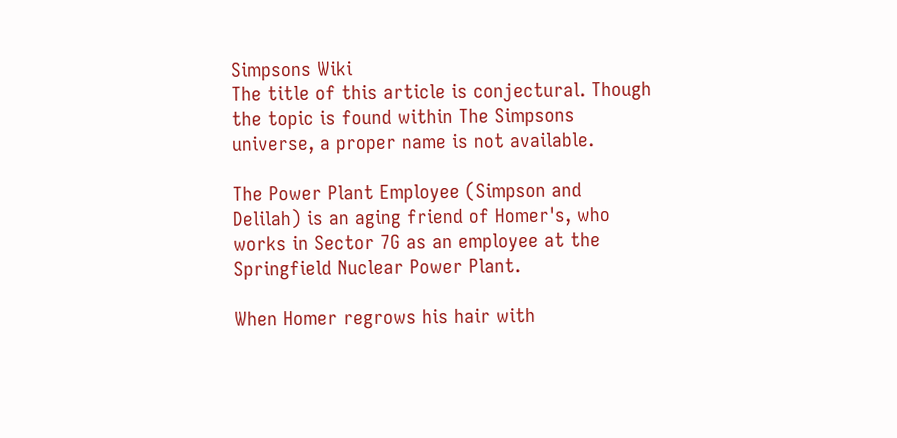Simpsons Wiki
The title of this article is conjectural. Though the topic is found within The Simpsons universe, a proper name is not available.

The Power Plant Employee (Simpson and Delilah) is an aging friend of Homer's, who works in Sector 7G as an employee at the Springfield Nuclear Power Plant.

When Homer regrows his hair with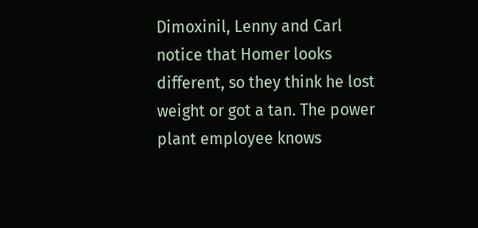Dimoxinil, Lenny and Carl notice that Homer looks different, so they think he lost weight or got a tan. The power plant employee knows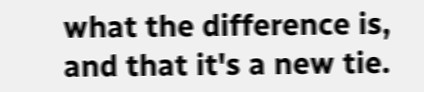what the difference is, and that it's a new tie.